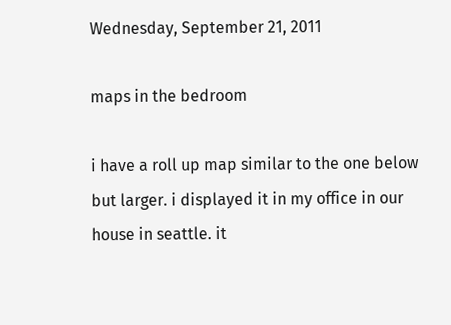Wednesday, September 21, 2011

maps in the bedroom

i have a roll up map similar to the one below but larger. i displayed it in my office in our house in seattle. it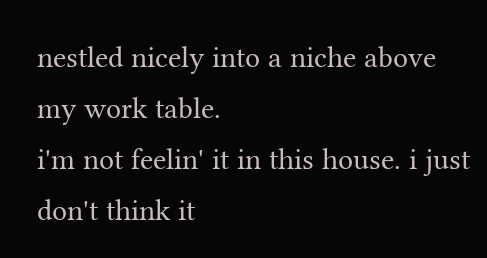nestled nicely into a niche above my work table.
i'm not feelin' it in this house. i just don't think it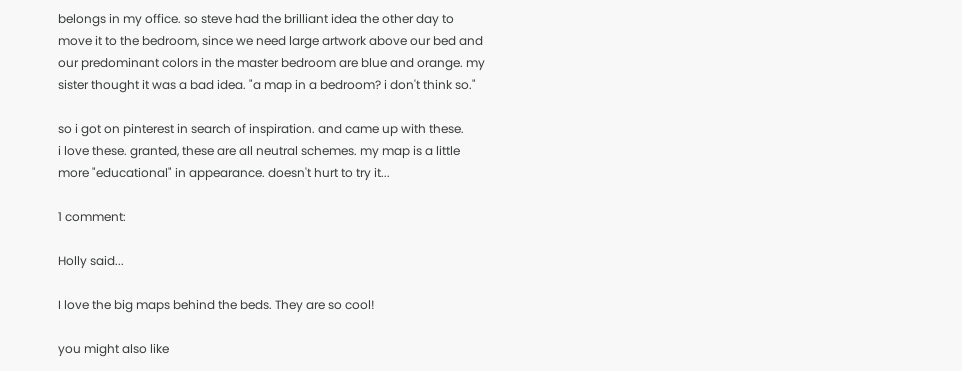belongs in my office. so steve had the brilliant idea the other day to move it to the bedroom, since we need large artwork above our bed and our predominant colors in the master bedroom are blue and orange. my sister thought it was a bad idea. "a map in a bedroom? i don't think so."

so i got on pinterest in search of inspiration. and came up with these.
i love these. granted, these are all neutral schemes. my map is a little more "educational" in appearance. doesn't hurt to try it...

1 comment:

Holly said...

I love the big maps behind the beds. They are so cool!

you might also like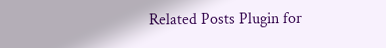Related Posts Plugin for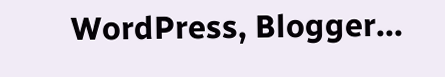WordPress, Blogger...